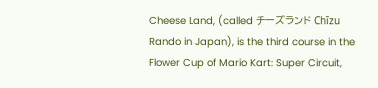Cheese Land, (called チーズランド Chīzu Rando in Japan), is the third course in the Flower Cup of Mario Kart: Super Circuit,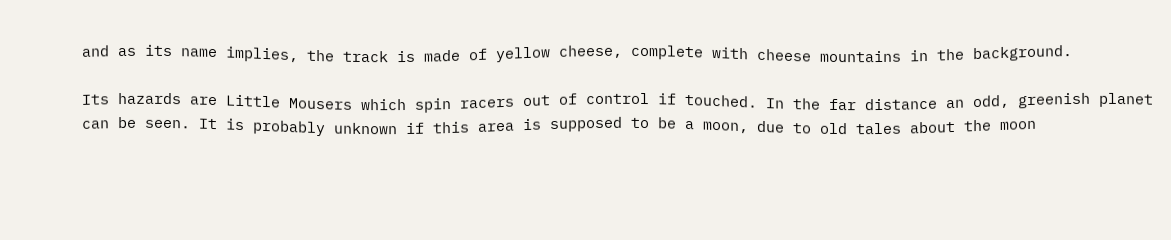and as its name implies, the track is made of yellow cheese, complete with cheese mountains in the background.

Its hazards are Little Mousers which spin racers out of control if touched. In the far distance an odd, greenish planet can be seen. It is probably unknown if this area is supposed to be a moon, due to old tales about the moon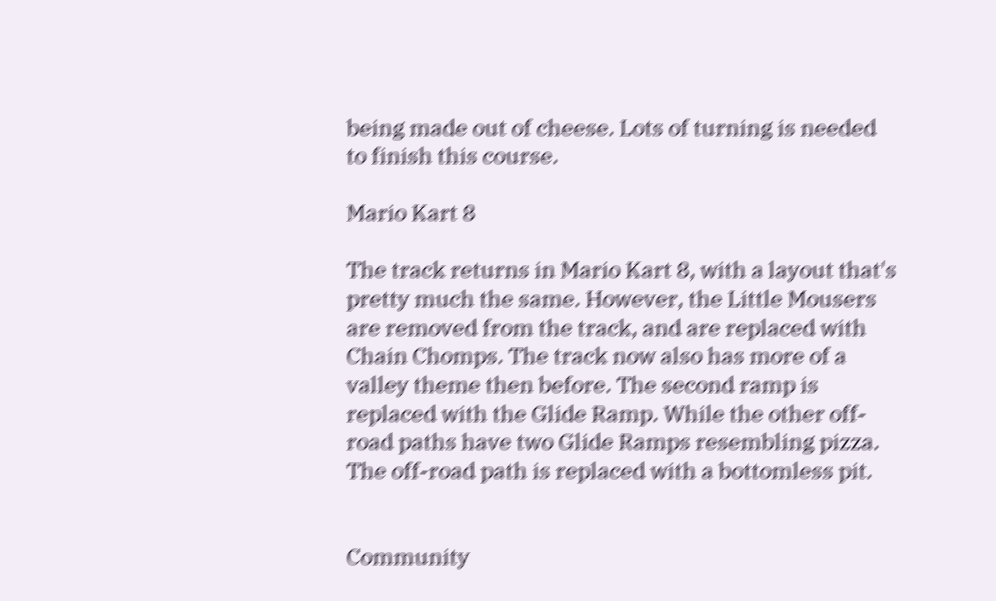being made out of cheese. Lots of turning is needed to finish this course.

Mario Kart 8

The track returns in Mario Kart 8, with a layout that's pretty much the same. However, the Little Mousers are removed from the track, and are replaced with Chain Chomps. The track now also has more of a valley theme then before. The second ramp is replaced with the Glide Ramp. While the other off-road paths have two Glide Ramps resembling pizza. The off-road path is replaced with a bottomless pit.


Community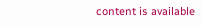content is available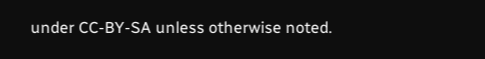under CC-BY-SA unless otherwise noted.